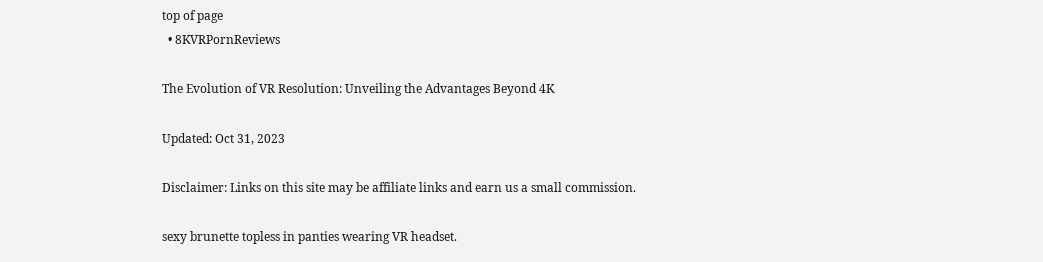top of page
  • 8KVRPornReviews

The Evolution of VR Resolution: Unveiling the Advantages Beyond 4K

Updated: Oct 31, 2023

Disclaimer: Links on this site may be affiliate links and earn us a small commission.

sexy brunette topless in panties wearing VR headset.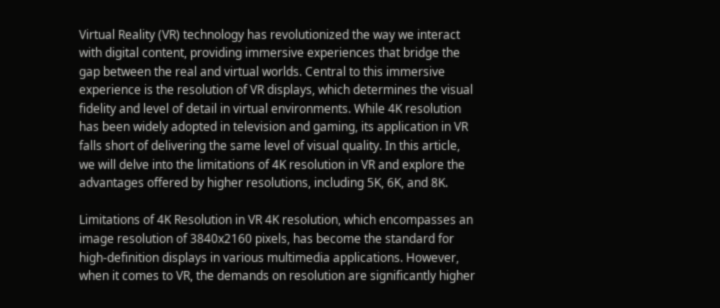Virtual Reality (VR) technology has revolutionized the way we interact with digital content, providing immersive experiences that bridge the gap between the real and virtual worlds. Central to this immersive experience is the resolution of VR displays, which determines the visual fidelity and level of detail in virtual environments. While 4K resolution has been widely adopted in television and gaming, its application in VR falls short of delivering the same level of visual quality. In this article, we will delve into the limitations of 4K resolution in VR and explore the advantages offered by higher resolutions, including 5K, 6K, and 8K.

Limitations of 4K Resolution in VR 4K resolution, which encompasses an image resolution of 3840x2160 pixels, has become the standard for high-definition displays in various multimedia applications. However, when it comes to VR, the demands on resolution are significantly higher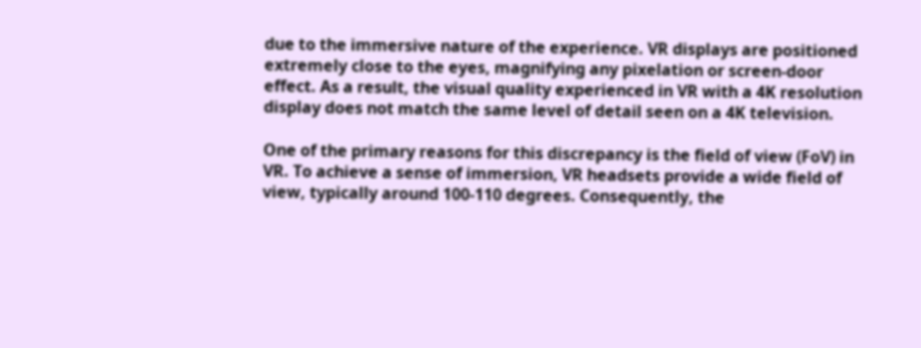due to the immersive nature of the experience. VR displays are positioned extremely close to the eyes, magnifying any pixelation or screen-door effect. As a result, the visual quality experienced in VR with a 4K resolution display does not match the same level of detail seen on a 4K television.

One of the primary reasons for this discrepancy is the field of view (FoV) in VR. To achieve a sense of immersion, VR headsets provide a wide field of view, typically around 100-110 degrees. Consequently, the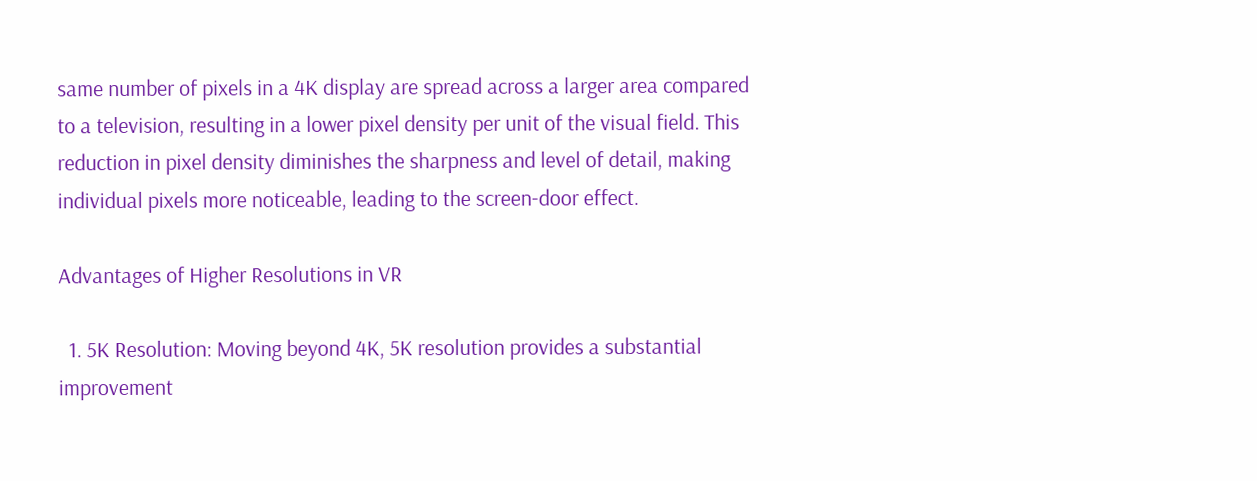same number of pixels in a 4K display are spread across a larger area compared to a television, resulting in a lower pixel density per unit of the visual field. This reduction in pixel density diminishes the sharpness and level of detail, making individual pixels more noticeable, leading to the screen-door effect.

Advantages of Higher Resolutions in VR

  1. 5K Resolution: Moving beyond 4K, 5K resolution provides a substantial improvement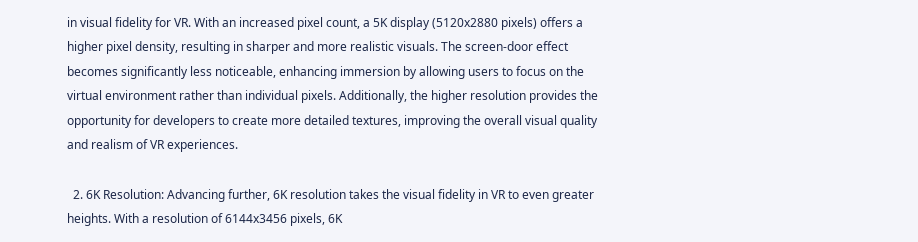in visual fidelity for VR. With an increased pixel count, a 5K display (5120x2880 pixels) offers a higher pixel density, resulting in sharper and more realistic visuals. The screen-door effect becomes significantly less noticeable, enhancing immersion by allowing users to focus on the virtual environment rather than individual pixels. Additionally, the higher resolution provides the opportunity for developers to create more detailed textures, improving the overall visual quality and realism of VR experiences.

  2. 6K Resolution: Advancing further, 6K resolution takes the visual fidelity in VR to even greater heights. With a resolution of 6144x3456 pixels, 6K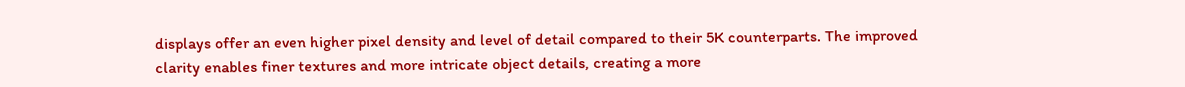displays offer an even higher pixel density and level of detail compared to their 5K counterparts. The improved clarity enables finer textures and more intricate object details, creating a more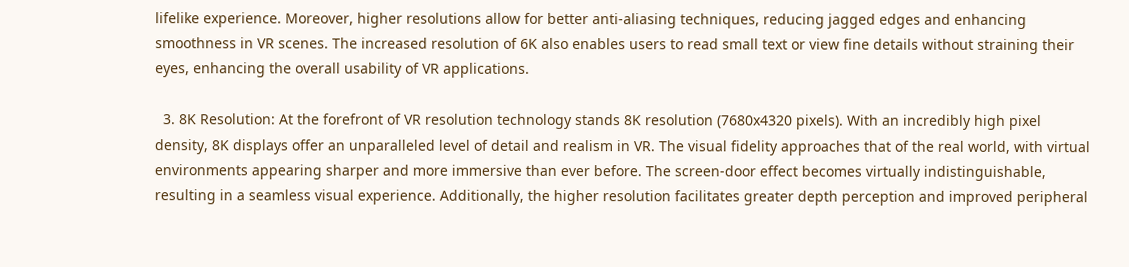lifelike experience. Moreover, higher resolutions allow for better anti-aliasing techniques, reducing jagged edges and enhancing smoothness in VR scenes. The increased resolution of 6K also enables users to read small text or view fine details without straining their eyes, enhancing the overall usability of VR applications.

  3. 8K Resolution: At the forefront of VR resolution technology stands 8K resolution (7680x4320 pixels). With an incredibly high pixel density, 8K displays offer an unparalleled level of detail and realism in VR. The visual fidelity approaches that of the real world, with virtual environments appearing sharper and more immersive than ever before. The screen-door effect becomes virtually indistinguishable, resulting in a seamless visual experience. Additionally, the higher resolution facilitates greater depth perception and improved peripheral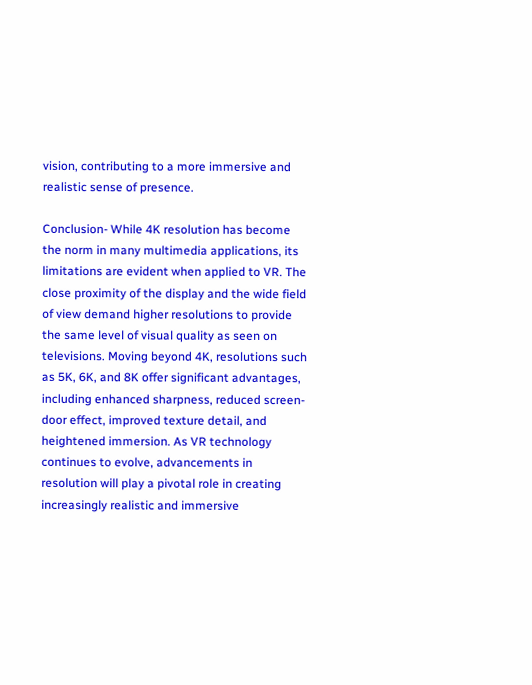vision, contributing to a more immersive and realistic sense of presence.

Conclusion- While 4K resolution has become the norm in many multimedia applications, its limitations are evident when applied to VR. The close proximity of the display and the wide field of view demand higher resolutions to provide the same level of visual quality as seen on televisions. Moving beyond 4K, resolutions such as 5K, 6K, and 8K offer significant advantages, including enhanced sharpness, reduced screen-door effect, improved texture detail, and heightened immersion. As VR technology continues to evolve, advancements in resolution will play a pivotal role in creating increasingly realistic and immersive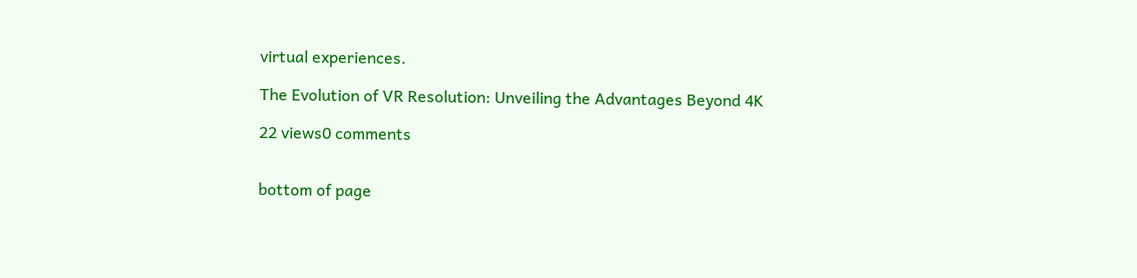virtual experiences.

The Evolution of VR Resolution: Unveiling the Advantages Beyond 4K

22 views0 comments


bottom of page